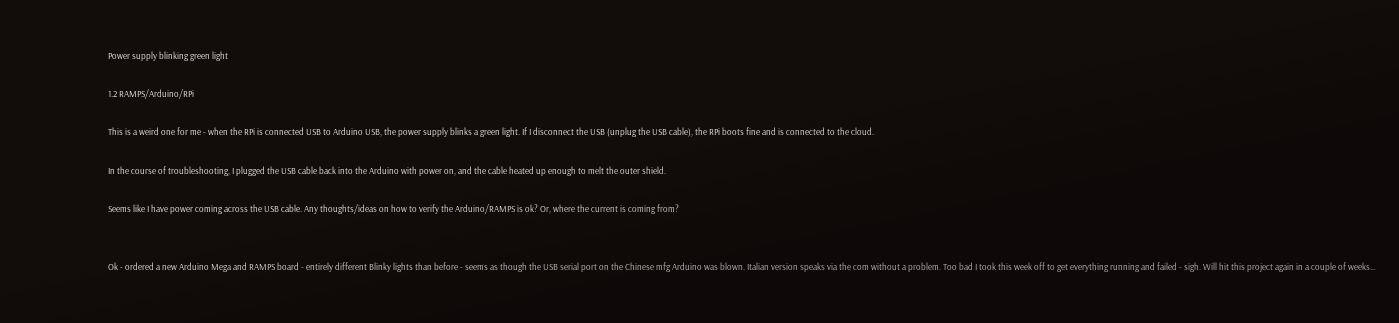Power supply blinking green light

1.2 RAMPS/Arduino/RPi

This is a weird one for me - when the RPi is connected USB to Arduino USB, the power supply blinks a green light. If I disconnect the USB (unplug the USB cable), the RPi boots fine and is connected to the cloud.

In the course of troubleshooting, I plugged the USB cable back into the Arduino with power on, and the cable heated up enough to melt the outer shield.

Seems like I have power coming across the USB cable. Any thoughts/ideas on how to verify the Arduino/RAMPS is ok? Or, where the current is coming from?


Ok - ordered a new Arduino Mega and RAMPS board - entirely different Blinky lights than before - seems as though the USB serial port on the Chinese mfg Arduino was blown. Italian version speaks via the com without a problem. Too bad I took this week off to get everything running and failed - sigh. Will hit this project again in a couple of weeks…